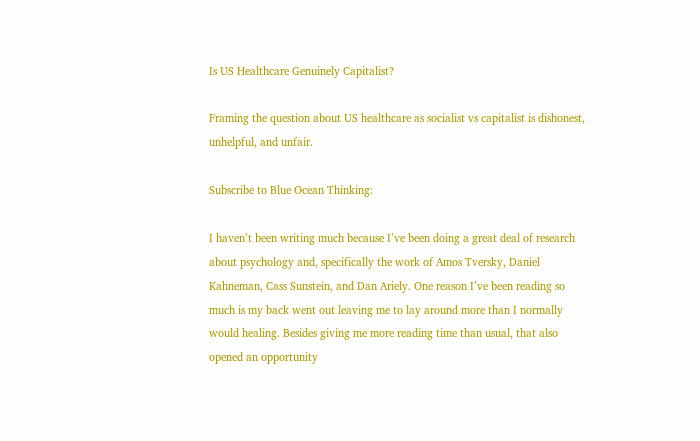Is US Healthcare Genuinely Capitalist?

Framing the question about US healthcare as socialist vs capitalist is dishonest, unhelpful, and unfair.

Subscribe to Blue Ocean Thinking:

I haven’t been writing much because I’ve been doing a great deal of research about psychology and, specifically the work of Amos Tversky, Daniel Kahneman, Cass Sunstein, and Dan Ariely. One reason I’ve been reading so much is my back went out leaving me to lay around more than I normally would healing. Besides giving me more reading time than usual, that also opened an opportunity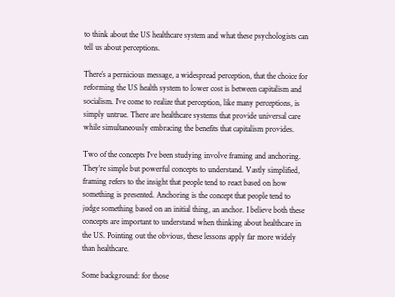to think about the US healthcare system and what these psychologists can tell us about perceptions.

There’s a pernicious message, a widespread perception, that the choice for reforming the US health system to lower cost is between capitalism and socialism. I’ve come to realize that perception, like many perceptions, is simply untrue. There are healthcare systems that provide universal care while simultaneously embracing the benefits that capitalism provides.

Two of the concepts I’ve been studying involve framing and anchoring. They’re simple but powerful concepts to understand. Vastly simplified, framing refers to the insight that people tend to react based on how something is presented. Anchoring is the concept that people tend to judge something based on an initial thing, an anchor. I believe both these concepts are important to understand when thinking about healthcare in the US. Pointing out the obvious, these lessons apply far more widely than healthcare.

Some background: for those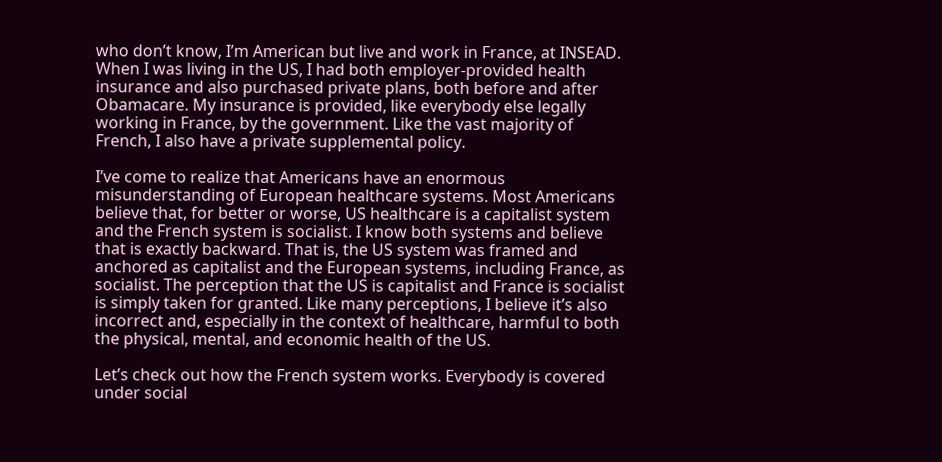who don’t know, I’m American but live and work in France, at INSEAD. When I was living in the US, I had both employer-provided health insurance and also purchased private plans, both before and after Obamacare. My insurance is provided, like everybody else legally working in France, by the government. Like the vast majority of French, I also have a private supplemental policy.

I’ve come to realize that Americans have an enormous misunderstanding of European healthcare systems. Most Americans believe that, for better or worse, US healthcare is a capitalist system and the French system is socialist. I know both systems and believe that is exactly backward. That is, the US system was framed and anchored as capitalist and the European systems, including France, as socialist. The perception that the US is capitalist and France is socialist is simply taken for granted. Like many perceptions, I believe it’s also incorrect and, especially in the context of healthcare, harmful to both the physical, mental, and economic health of the US.

Let’s check out how the French system works. Everybody is covered under social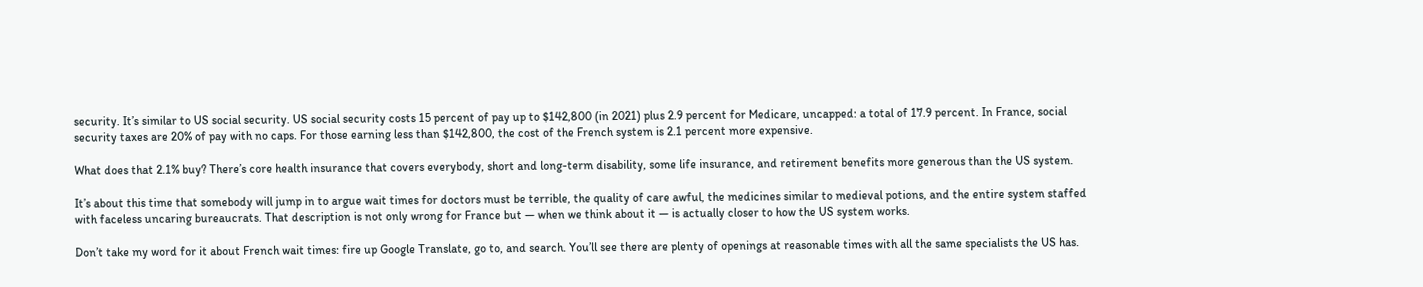security. It’s similar to US social security. US social security costs 15 percent of pay up to $142,800 (in 2021) plus 2.9 percent for Medicare, uncapped: a total of 17.9 percent. In France, social security taxes are 20% of pay with no caps. For those earning less than $142,800, the cost of the French system is 2.1 percent more expensive.

What does that 2.1% buy? There’s core health insurance that covers everybody, short and long-term disability, some life insurance, and retirement benefits more generous than the US system.

It’s about this time that somebody will jump in to argue wait times for doctors must be terrible, the quality of care awful, the medicines similar to medieval potions, and the entire system staffed with faceless uncaring bureaucrats. That description is not only wrong for France but — when we think about it — is actually closer to how the US system works.

Don’t take my word for it about French wait times: fire up Google Translate, go to, and search. You’ll see there are plenty of openings at reasonable times with all the same specialists the US has.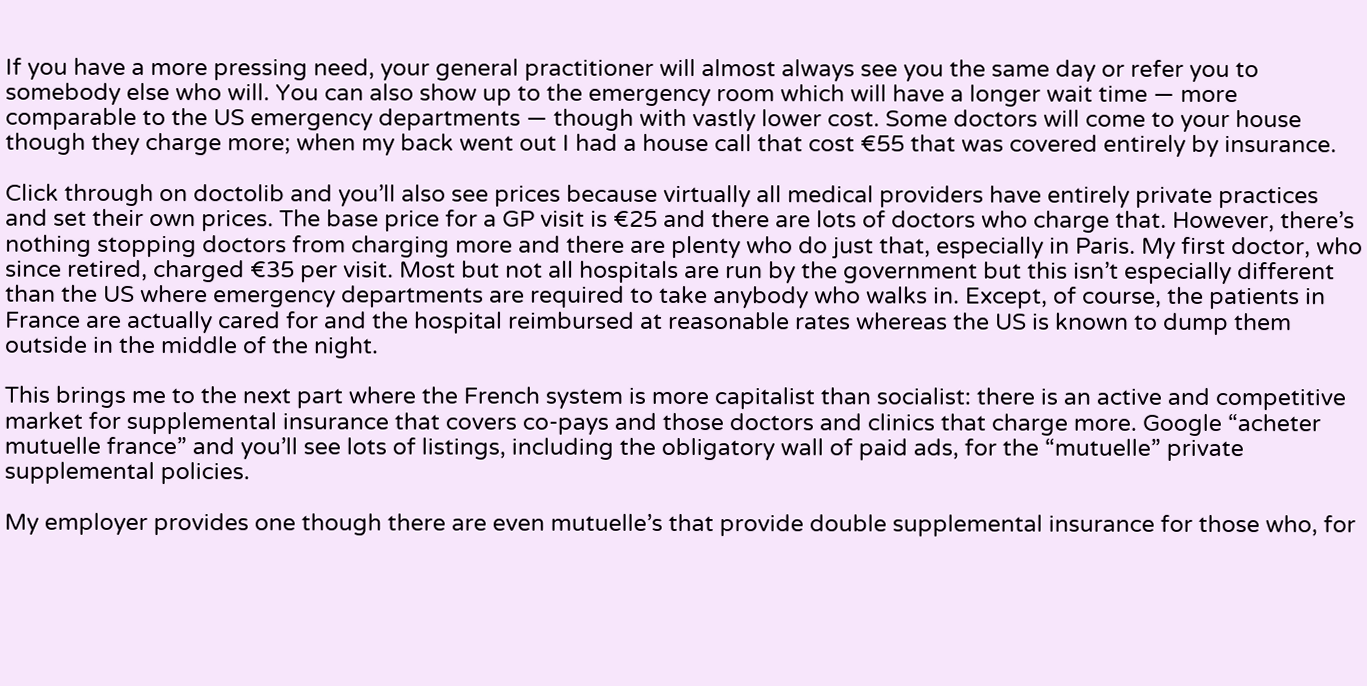If you have a more pressing need, your general practitioner will almost always see you the same day or refer you to somebody else who will. You can also show up to the emergency room which will have a longer wait time — more comparable to the US emergency departments — though with vastly lower cost. Some doctors will come to your house though they charge more; when my back went out I had a house call that cost €55 that was covered entirely by insurance.

Click through on doctolib and you’ll also see prices because virtually all medical providers have entirely private practices and set their own prices. The base price for a GP visit is €25 and there are lots of doctors who charge that. However, there’s nothing stopping doctors from charging more and there are plenty who do just that, especially in Paris. My first doctor, who since retired, charged €35 per visit. Most but not all hospitals are run by the government but this isn’t especially different than the US where emergency departments are required to take anybody who walks in. Except, of course, the patients in France are actually cared for and the hospital reimbursed at reasonable rates whereas the US is known to dump them outside in the middle of the night.

This brings me to the next part where the French system is more capitalist than socialist: there is an active and competitive market for supplemental insurance that covers co-pays and those doctors and clinics that charge more. Google “acheter mutuelle france” and you’ll see lots of listings, including the obligatory wall of paid ads, for the “mutuelle” private supplemental policies.

My employer provides one though there are even mutuelle’s that provide double supplemental insurance for those who, for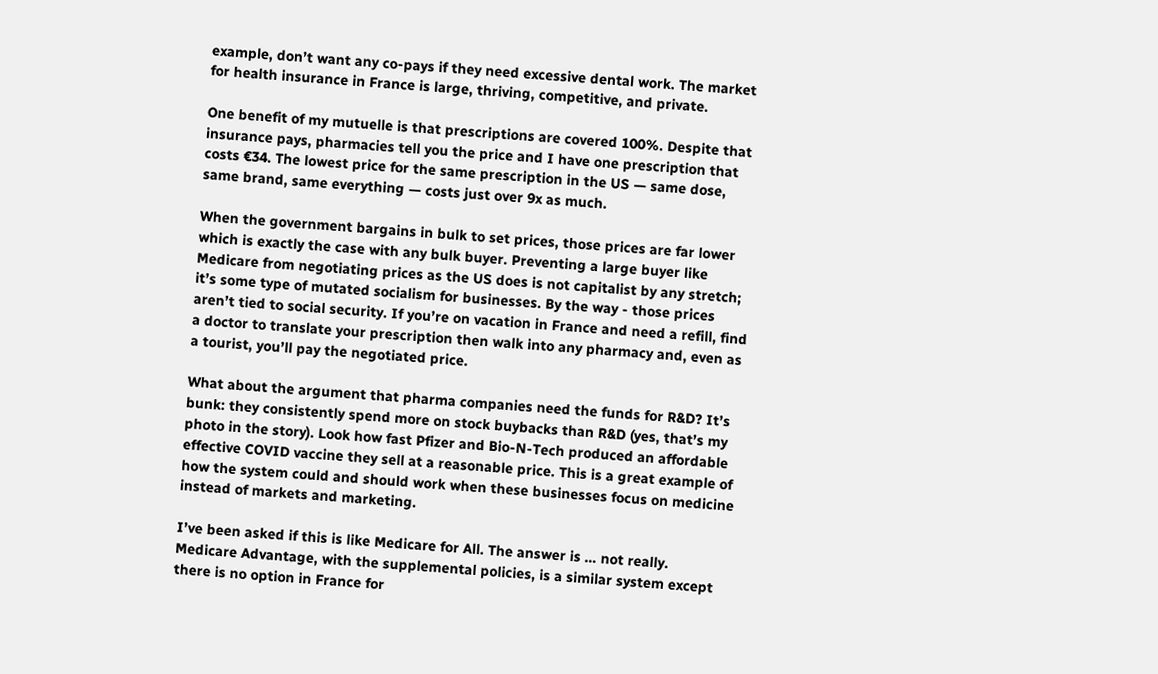example, don’t want any co-pays if they need excessive dental work. The market for health insurance in France is large, thriving, competitive, and private.

One benefit of my mutuelle is that prescriptions are covered 100%. Despite that insurance pays, pharmacies tell you the price and I have one prescription that costs €34. The lowest price for the same prescription in the US — same dose, same brand, same everything — costs just over 9x as much.

When the government bargains in bulk to set prices, those prices are far lower which is exactly the case with any bulk buyer. Preventing a large buyer like Medicare from negotiating prices as the US does is not capitalist by any stretch; it’s some type of mutated socialism for businesses. By the way - those prices aren’t tied to social security. If you’re on vacation in France and need a refill, find a doctor to translate your prescription then walk into any pharmacy and, even as a tourist, you’ll pay the negotiated price.

What about the argument that pharma companies need the funds for R&D? It’s bunk: they consistently spend more on stock buybacks than R&D (yes, that’s my photo in the story). Look how fast Pfizer and Bio-N-Tech produced an affordable effective COVID vaccine they sell at a reasonable price. This is a great example of how the system could and should work when these businesses focus on medicine instead of markets and marketing.

I’ve been asked if this is like Medicare for All. The answer is … not really. Medicare Advantage, with the supplemental policies, is a similar system except there is no option in France for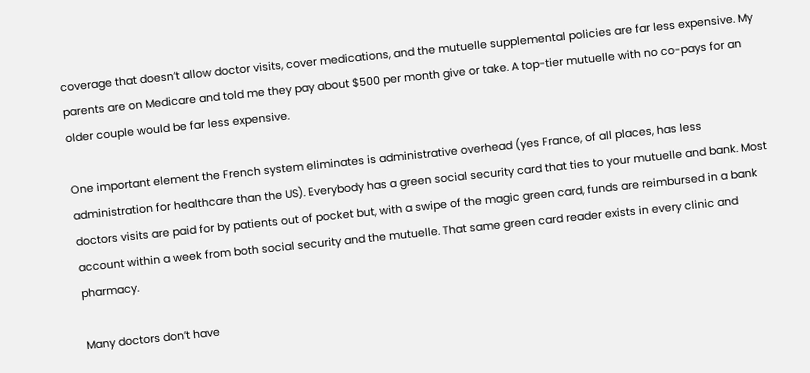coverage that doesn’t allow doctor visits, cover medications, and the mutuelle supplemental policies are far less expensive. My parents are on Medicare and told me they pay about $500 per month give or take. A top-tier mutuelle with no co-pays for an older couple would be far less expensive.

One important element the French system eliminates is administrative overhead (yes France, of all places, has less administration for healthcare than the US). Everybody has a green social security card that ties to your mutuelle and bank. Most doctors visits are paid for by patients out of pocket but, with a swipe of the magic green card, funds are reimbursed in a bank account within a week from both social security and the mutuelle. That same green card reader exists in every clinic and pharmacy.

Many doctors don’t have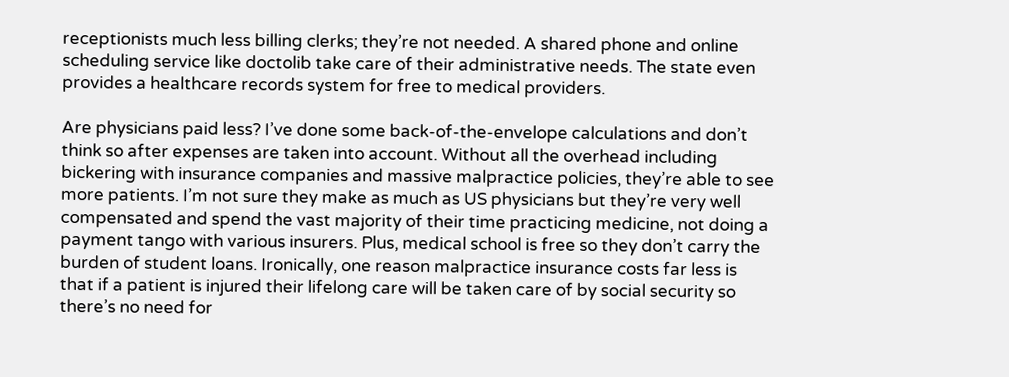receptionists much less billing clerks; they’re not needed. A shared phone and online scheduling service like doctolib take care of their administrative needs. The state even provides a healthcare records system for free to medical providers.

Are physicians paid less? I’ve done some back-of-the-envelope calculations and don’t think so after expenses are taken into account. Without all the overhead including bickering with insurance companies and massive malpractice policies, they’re able to see more patients. I’m not sure they make as much as US physicians but they’re very well compensated and spend the vast majority of their time practicing medicine, not doing a payment tango with various insurers. Plus, medical school is free so they don’t carry the burden of student loans. Ironically, one reason malpractice insurance costs far less is that if a patient is injured their lifelong care will be taken care of by social security so there’s no need for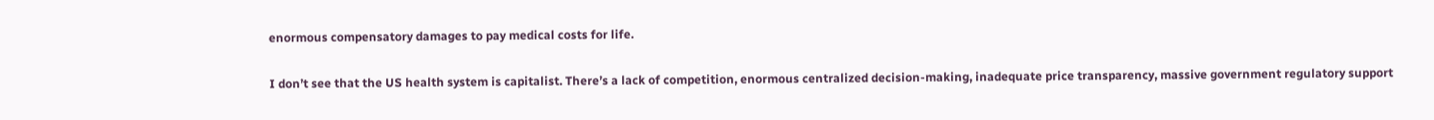enormous compensatory damages to pay medical costs for life.

I don’t see that the US health system is capitalist. There’s a lack of competition, enormous centralized decision-making, inadequate price transparency, massive government regulatory support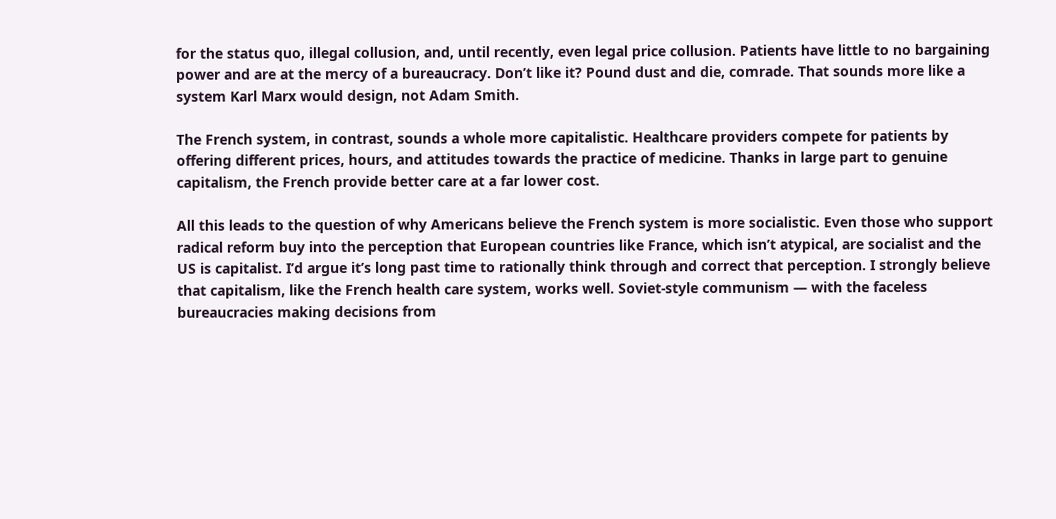for the status quo, illegal collusion, and, until recently, even legal price collusion. Patients have little to no bargaining power and are at the mercy of a bureaucracy. Don’t like it? Pound dust and die, comrade. That sounds more like a system Karl Marx would design, not Adam Smith.

The French system, in contrast, sounds a whole more capitalistic. Healthcare providers compete for patients by offering different prices, hours, and attitudes towards the practice of medicine. Thanks in large part to genuine capitalism, the French provide better care at a far lower cost.

All this leads to the question of why Americans believe the French system is more socialistic. Even those who support radical reform buy into the perception that European countries like France, which isn’t atypical, are socialist and the US is capitalist. I’d argue it’s long past time to rationally think through and correct that perception. I strongly believe that capitalism, like the French health care system, works well. Soviet-style communism — with the faceless bureaucracies making decisions from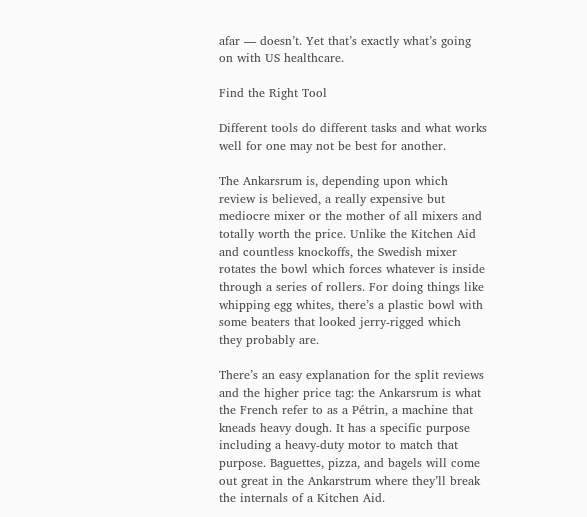afar — doesn’t. Yet that’s exactly what’s going on with US healthcare.

Find the Right Tool

Different tools do different tasks and what works well for one may not be best for another.

The Ankarsrum is, depending upon which review is believed, a really expensive but mediocre mixer or the mother of all mixers and totally worth the price. Unlike the Kitchen Aid and countless knockoffs, the Swedish mixer rotates the bowl which forces whatever is inside through a series of rollers. For doing things like whipping egg whites, there’s a plastic bowl with some beaters that looked jerry-rigged which they probably are.

There’s an easy explanation for the split reviews and the higher price tag: the Ankarsrum is what the French refer to as a Pétrin, a machine that kneads heavy dough. It has a specific purpose including a heavy-duty motor to match that purpose. Baguettes, pizza, and bagels will come out great in the Ankarstrum where they’ll break the internals of a Kitchen Aid.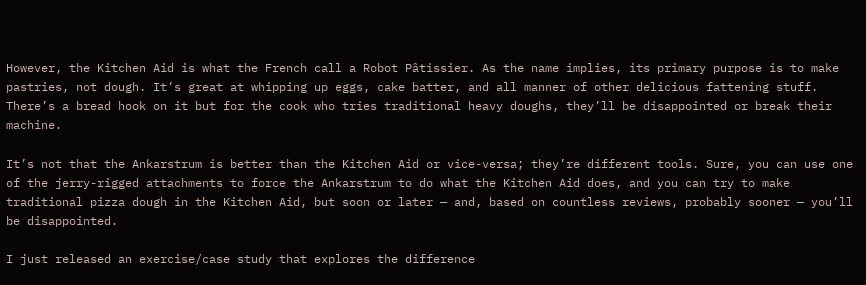However, the Kitchen Aid is what the French call a Robot Pâtissier. As the name implies, its primary purpose is to make pastries, not dough. It’s great at whipping up eggs, cake batter, and all manner of other delicious fattening stuff. There’s a bread hook on it but for the cook who tries traditional heavy doughs, they’ll be disappointed or break their machine.

It’s not that the Ankarstrum is better than the Kitchen Aid or vice-versa; they’re different tools. Sure, you can use one of the jerry-rigged attachments to force the Ankarstrum to do what the Kitchen Aid does, and you can try to make traditional pizza dough in the Kitchen Aid, but soon or later — and, based on countless reviews, probably sooner — you’ll be disappointed.

I just released an exercise/case study that explores the difference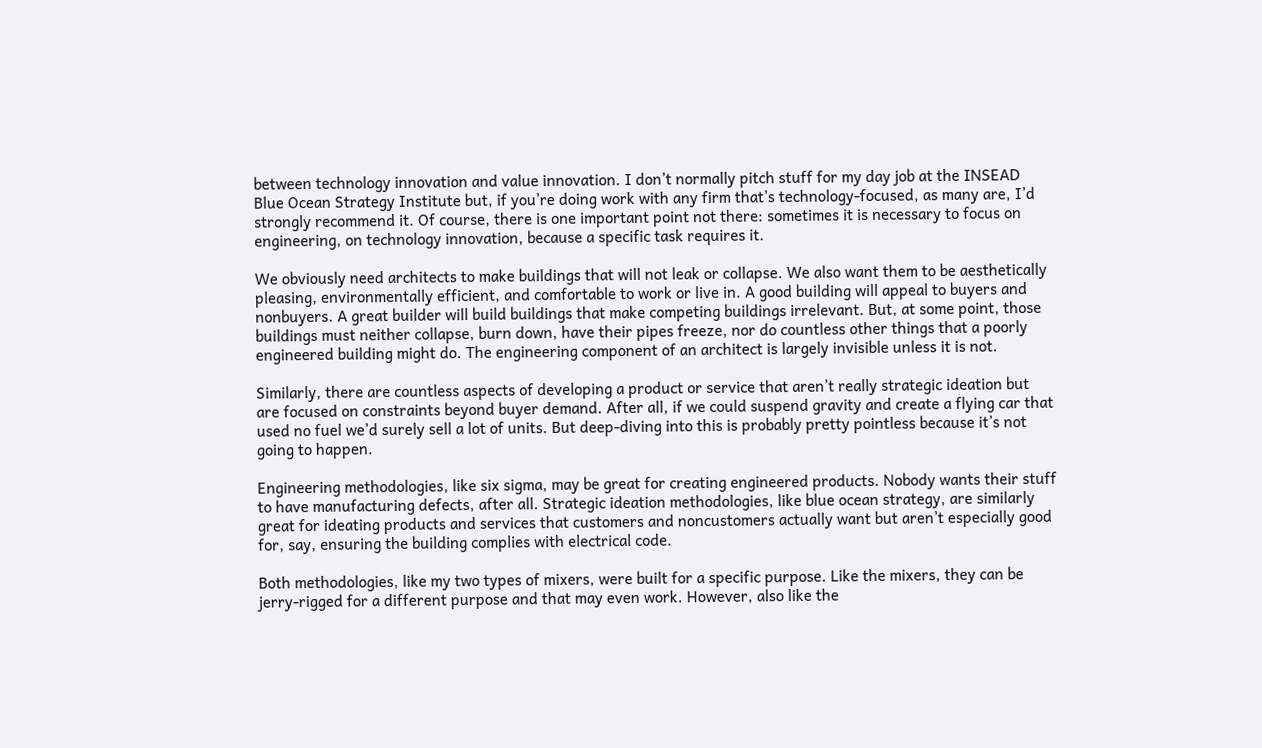between technology innovation and value innovation. I don’t normally pitch stuff for my day job at the INSEAD Blue Ocean Strategy Institute but, if you’re doing work with any firm that’s technology-focused, as many are, I’d strongly recommend it. Of course, there is one important point not there: sometimes it is necessary to focus on engineering, on technology innovation, because a specific task requires it.

We obviously need architects to make buildings that will not leak or collapse. We also want them to be aesthetically pleasing, environmentally efficient, and comfortable to work or live in. A good building will appeal to buyers and nonbuyers. A great builder will build buildings that make competing buildings irrelevant. But, at some point, those buildings must neither collapse, burn down, have their pipes freeze, nor do countless other things that a poorly engineered building might do. The engineering component of an architect is largely invisible unless it is not.

Similarly, there are countless aspects of developing a product or service that aren’t really strategic ideation but are focused on constraints beyond buyer demand. After all, if we could suspend gravity and create a flying car that used no fuel we’d surely sell a lot of units. But deep-diving into this is probably pretty pointless because it’s not going to happen.

Engineering methodologies, like six sigma, may be great for creating engineered products. Nobody wants their stuff to have manufacturing defects, after all. Strategic ideation methodologies, like blue ocean strategy, are similarly great for ideating products and services that customers and noncustomers actually want but aren’t especially good for, say, ensuring the building complies with electrical code.

Both methodologies, like my two types of mixers, were built for a specific purpose. Like the mixers, they can be jerry-rigged for a different purpose and that may even work. However, also like the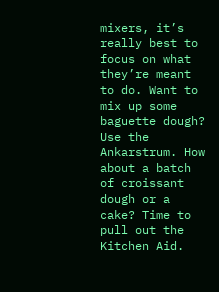mixers, it’s really best to focus on what they’re meant to do. Want to mix up some baguette dough? Use the Ankarstrum. How about a batch of croissant dough or a cake? Time to pull out the Kitchen Aid.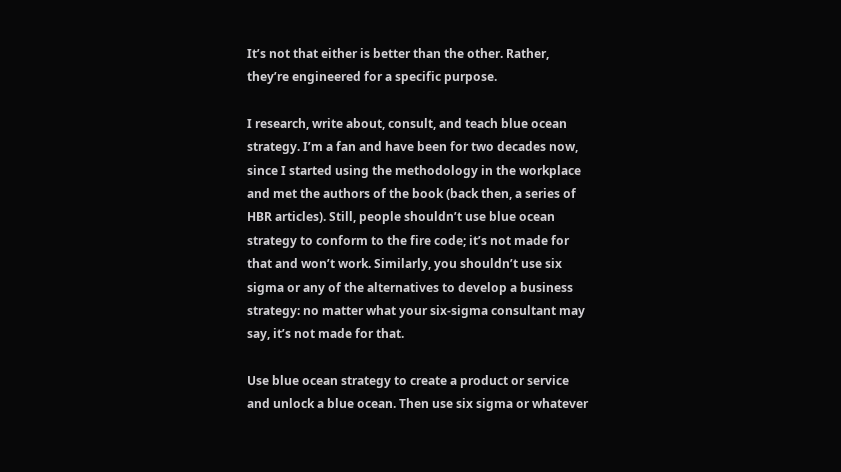It’s not that either is better than the other. Rather, they’re engineered for a specific purpose.

I research, write about, consult, and teach blue ocean strategy. I’m a fan and have been for two decades now, since I started using the methodology in the workplace and met the authors of the book (back then, a series of HBR articles). Still, people shouldn’t use blue ocean strategy to conform to the fire code; it’s not made for that and won’t work. Similarly, you shouldn’t use six sigma or any of the alternatives to develop a business strategy: no matter what your six-sigma consultant may say, it’s not made for that.

Use blue ocean strategy to create a product or service and unlock a blue ocean. Then use six sigma or whatever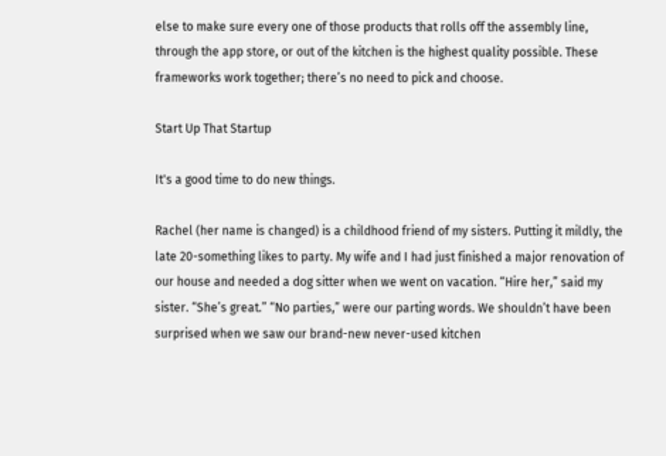else to make sure every one of those products that rolls off the assembly line, through the app store, or out of the kitchen is the highest quality possible. These frameworks work together; there’s no need to pick and choose.

Start Up That Startup

It's a good time to do new things.

Rachel (her name is changed) is a childhood friend of my sisters. Putting it mildly, the late 20-something likes to party. My wife and I had just finished a major renovation of our house and needed a dog sitter when we went on vacation. “Hire her,” said my sister. “She’s great.” “No parties,” were our parting words. We shouldn’t have been surprised when we saw our brand-new never-used kitchen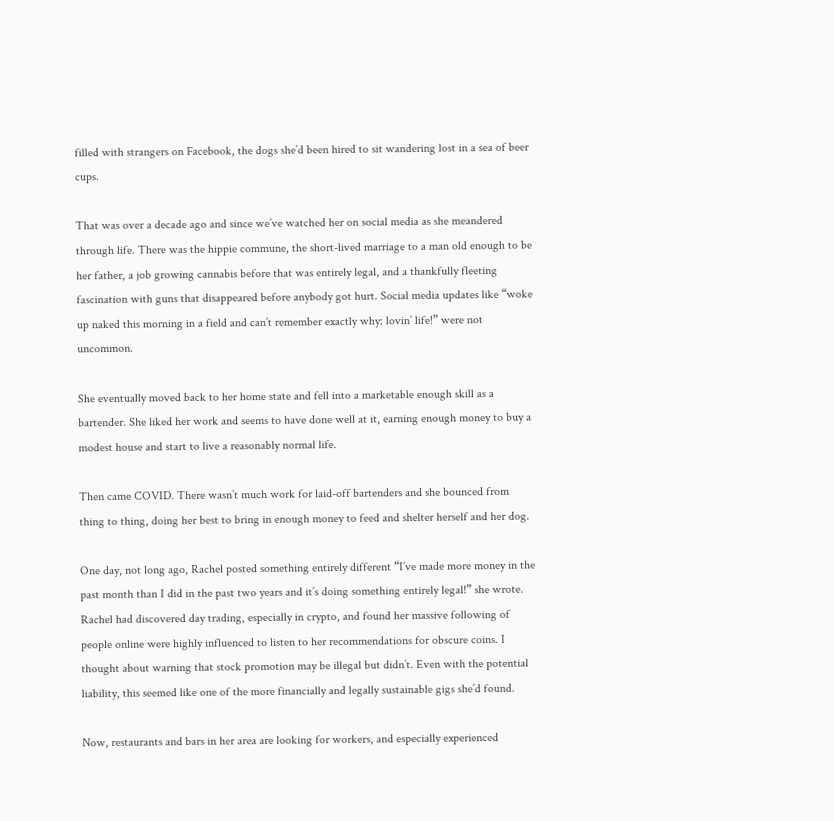filled with strangers on Facebook, the dogs she’d been hired to sit wandering lost in a sea of beer cups.

That was over a decade ago and since we’ve watched her on social media as she meandered through life. There was the hippie commune, the short-lived marriage to a man old enough to be her father, a job growing cannabis before that was entirely legal, and a thankfully fleeting fascination with guns that disappeared before anybody got hurt. Social media updates like “woke up naked this morning in a field and can’t remember exactly why: lovin’ life!” were not uncommon.

She eventually moved back to her home state and fell into a marketable enough skill as a bartender. She liked her work and seems to have done well at it, earning enough money to buy a modest house and start to live a reasonably normal life.

Then came COVID. There wasn’t much work for laid-off bartenders and she bounced from thing to thing, doing her best to bring in enough money to feed and shelter herself and her dog.

One day, not long ago, Rachel posted something entirely different “I’ve made more money in the past month than I did in the past two years and it’s doing something entirely legal!” she wrote. Rachel had discovered day trading, especially in crypto, and found her massive following of people online were highly influenced to listen to her recommendations for obscure coins. I thought about warning that stock promotion may be illegal but didn’t. Even with the potential liability, this seemed like one of the more financially and legally sustainable gigs she’d found.

Now, restaurants and bars in her area are looking for workers, and especially experienced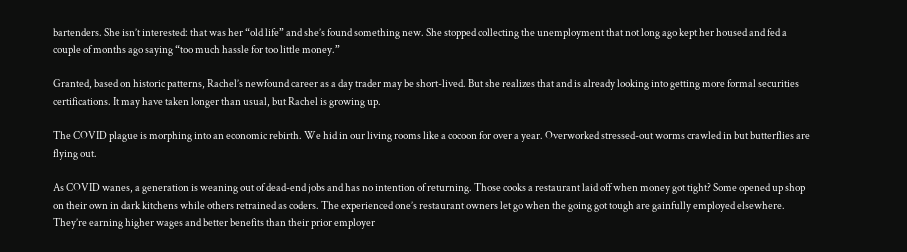bartenders. She isn’t interested: that was her “old life” and she’s found something new. She stopped collecting the unemployment that not long ago kept her housed and fed a couple of months ago saying “too much hassle for too little money.”

Granted, based on historic patterns, Rachel’s newfound career as a day trader may be short-lived. But she realizes that and is already looking into getting more formal securities certifications. It may have taken longer than usual, but Rachel is growing up.

The COVID plague is morphing into an economic rebirth. We hid in our living rooms like a cocoon for over a year. Overworked stressed-out worms crawled in but butterflies are flying out.

As COVID wanes, a generation is weaning out of dead-end jobs and has no intention of returning. Those cooks a restaurant laid off when money got tight? Some opened up shop on their own in dark kitchens while others retrained as coders. The experienced one’s restaurant owners let go when the going got tough are gainfully employed elsewhere. They’re earning higher wages and better benefits than their prior employer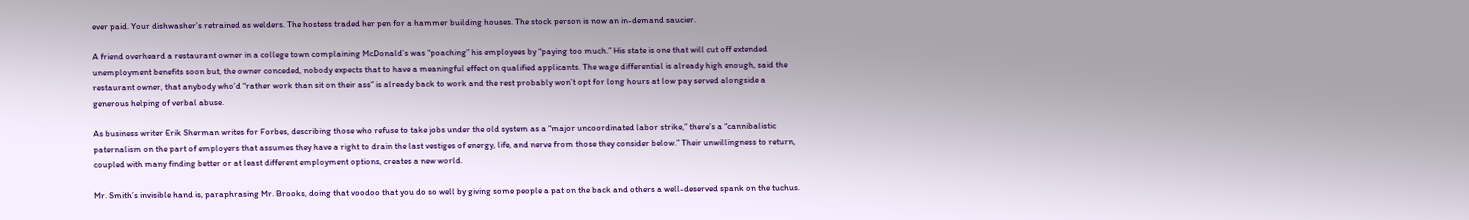ever paid. Your dishwasher’s retrained as welders. The hostess traded her pen for a hammer building houses. The stock person is now an in-demand saucier.

A friend overheard a restaurant owner in a college town complaining McDonald’s was “poaching” his employees by “paying too much.” His state is one that will cut off extended unemployment benefits soon but, the owner conceded, nobody expects that to have a meaningful effect on qualified applicants. The wage differential is already high enough, said the restaurant owner, that anybody who’d “rather work than sit on their ass” is already back to work and the rest probably won’t opt for long hours at low pay served alongside a generous helping of verbal abuse.

As business writer Erik Sherman writes for Forbes, describing those who refuse to take jobs under the old system as a “major uncoordinated labor strike,” there’s a “cannibalistic paternalism on the part of employers that assumes they have a right to drain the last vestiges of energy, life, and nerve from those they consider below.” Their unwillingness to return, coupled with many finding better or at least different employment options, creates a new world.

Mr. Smith’s invisible hand is, paraphrasing Mr. Brooks, doing that voodoo that you do so well by giving some people a pat on the back and others a well-deserved spank on the tuchus.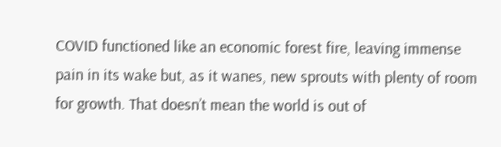COVID functioned like an economic forest fire, leaving immense pain in its wake but, as it wanes, new sprouts with plenty of room for growth. That doesn’t mean the world is out of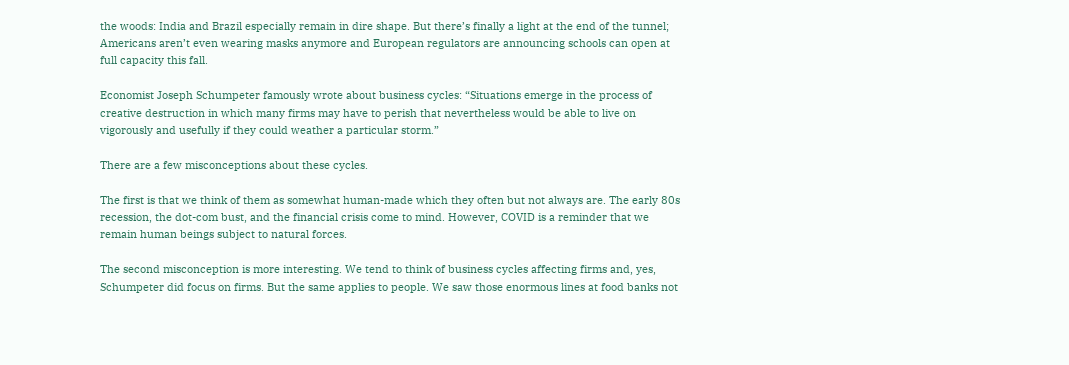the woods: India and Brazil especially remain in dire shape. But there’s finally a light at the end of the tunnel; Americans aren’t even wearing masks anymore and European regulators are announcing schools can open at full capacity this fall.

Economist Joseph Schumpeter famously wrote about business cycles: “Situations emerge in the process of creative destruction in which many firms may have to perish that nevertheless would be able to live on vigorously and usefully if they could weather a particular storm.”

There are a few misconceptions about these cycles.

The first is that we think of them as somewhat human-made which they often but not always are. The early 80s recession, the dot-com bust, and the financial crisis come to mind. However, COVID is a reminder that we remain human beings subject to natural forces.

The second misconception is more interesting. We tend to think of business cycles affecting firms and, yes, Schumpeter did focus on firms. But the same applies to people. We saw those enormous lines at food banks not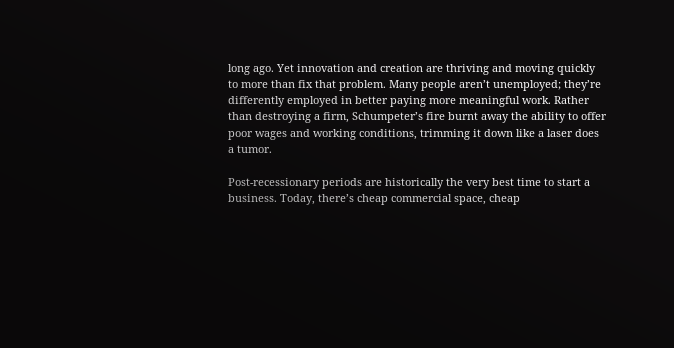long ago. Yet innovation and creation are thriving and moving quickly to more than fix that problem. Many people aren’t unemployed; they’re differently employed in better paying more meaningful work. Rather than destroying a firm, Schumpeter’s fire burnt away the ability to offer poor wages and working conditions, trimming it down like a laser does a tumor.

Post-recessionary periods are historically the very best time to start a business. Today, there’s cheap commercial space, cheap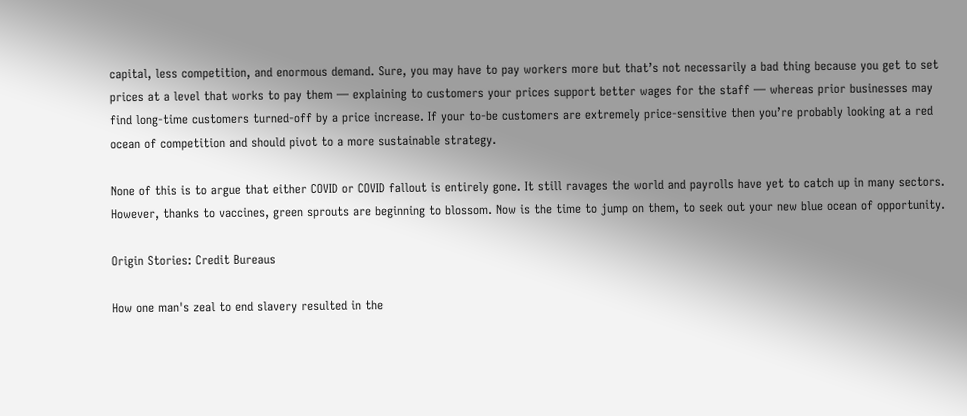capital, less competition, and enormous demand. Sure, you may have to pay workers more but that’s not necessarily a bad thing because you get to set prices at a level that works to pay them — explaining to customers your prices support better wages for the staff — whereas prior businesses may find long-time customers turned-off by a price increase. If your to-be customers are extremely price-sensitive then you’re probably looking at a red ocean of competition and should pivot to a more sustainable strategy.

None of this is to argue that either COVID or COVID fallout is entirely gone. It still ravages the world and payrolls have yet to catch up in many sectors. However, thanks to vaccines, green sprouts are beginning to blossom. Now is the time to jump on them, to seek out your new blue ocean of opportunity.

Origin Stories: Credit Bureaus

How one man's zeal to end slavery resulted in the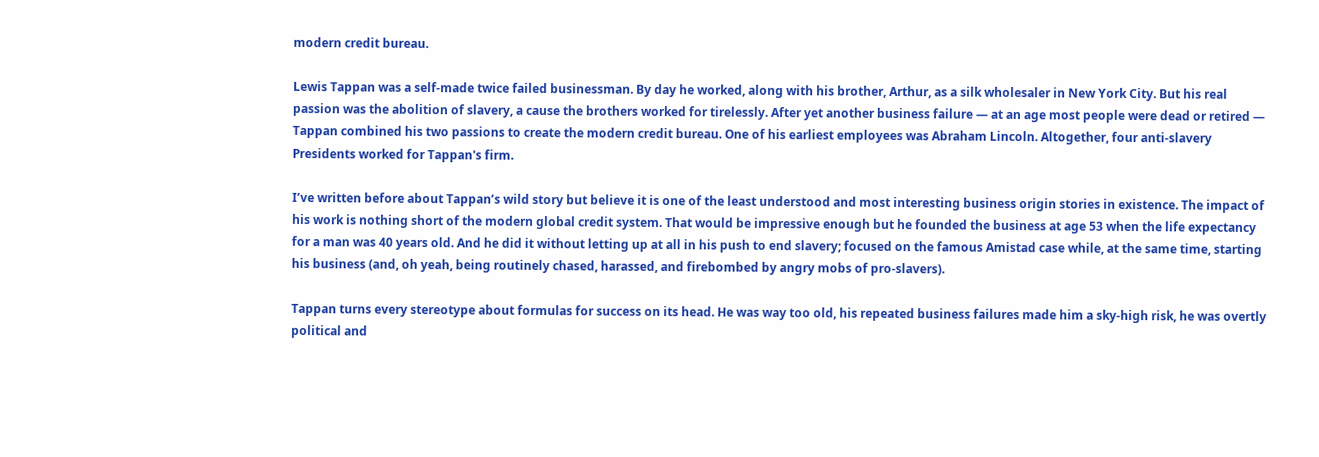modern credit bureau.

Lewis Tappan was a self-made twice failed businessman. By day he worked, along with his brother, Arthur, as a silk wholesaler in New York City. But his real passion was the abolition of slavery, a cause the brothers worked for tirelessly. After yet another business failure — at an age most people were dead or retired — Tappan combined his two passions to create the modern credit bureau. One of his earliest employees was Abraham Lincoln. Altogether, four anti-slavery Presidents worked for Tappan's firm.

I’ve written before about Tappan’s wild story but believe it is one of the least understood and most interesting business origin stories in existence. The impact of his work is nothing short of the modern global credit system. That would be impressive enough but he founded the business at age 53 when the life expectancy for a man was 40 years old. And he did it without letting up at all in his push to end slavery; focused on the famous Amistad case while, at the same time, starting his business (and, oh yeah, being routinely chased, harassed, and firebombed by angry mobs of pro-slavers).

Tappan turns every stereotype about formulas for success on its head. He was way too old, his repeated business failures made him a sky-high risk, he was overtly political and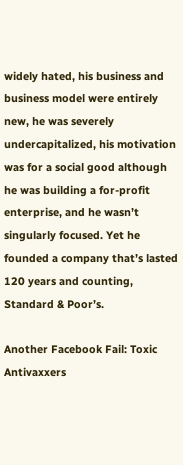widely hated, his business and business model were entirely new, he was severely undercapitalized, his motivation was for a social good although he was building a for-profit enterprise, and he wasn’t singularly focused. Yet he founded a company that’s lasted 120 years and counting, Standard & Poor’s.

Another Facebook Fail: Toxic Antivaxxers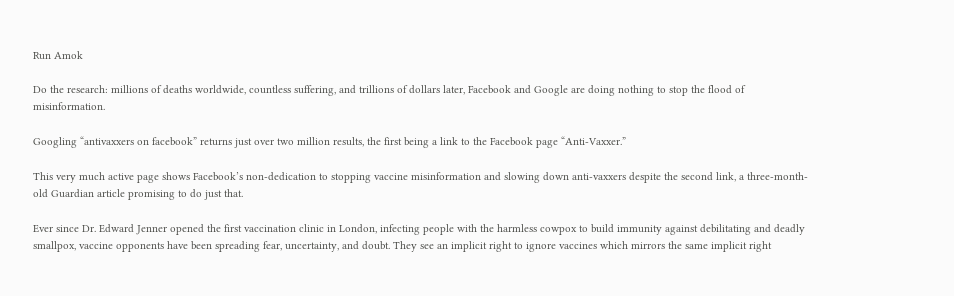Run Amok

Do the research: millions of deaths worldwide, countless suffering, and trillions of dollars later, Facebook and Google are doing nothing to stop the flood of misinformation.

Googling “antivaxxers on facebook” returns just over two million results, the first being a link to the Facebook page “Anti-Vaxxer.”

This very much active page shows Facebook’s non-dedication to stopping vaccine misinformation and slowing down anti-vaxxers despite the second link, a three-month-old Guardian article promising to do just that.

Ever since Dr. Edward Jenner opened the first vaccination clinic in London, infecting people with the harmless cowpox to build immunity against debilitating and deadly smallpox, vaccine opponents have been spreading fear, uncertainty, and doubt. They see an implicit right to ignore vaccines which mirrors the same implicit right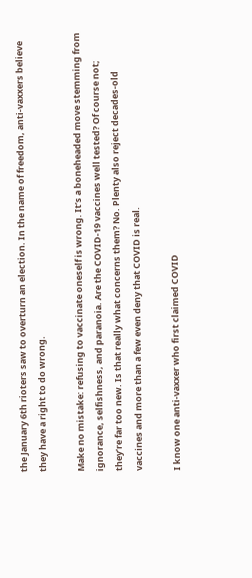the January 6th rioters saw to overturn an election. In the name of freedom, anti-vaxxers believe they have a right to do wrong.

Make no mistake: refusing to vaccinate oneself is wrong. It’s a boneheaded move stemming from ignorance, selfishness, and paranoia. Are the COVID-19 vaccines well tested? Of course not; they’re far too new. Is that really what concerns them? No. Plenty also reject decades-old vaccines and more than a few even deny that COVID is real.

I know one anti-vaxxer who first claimed COVID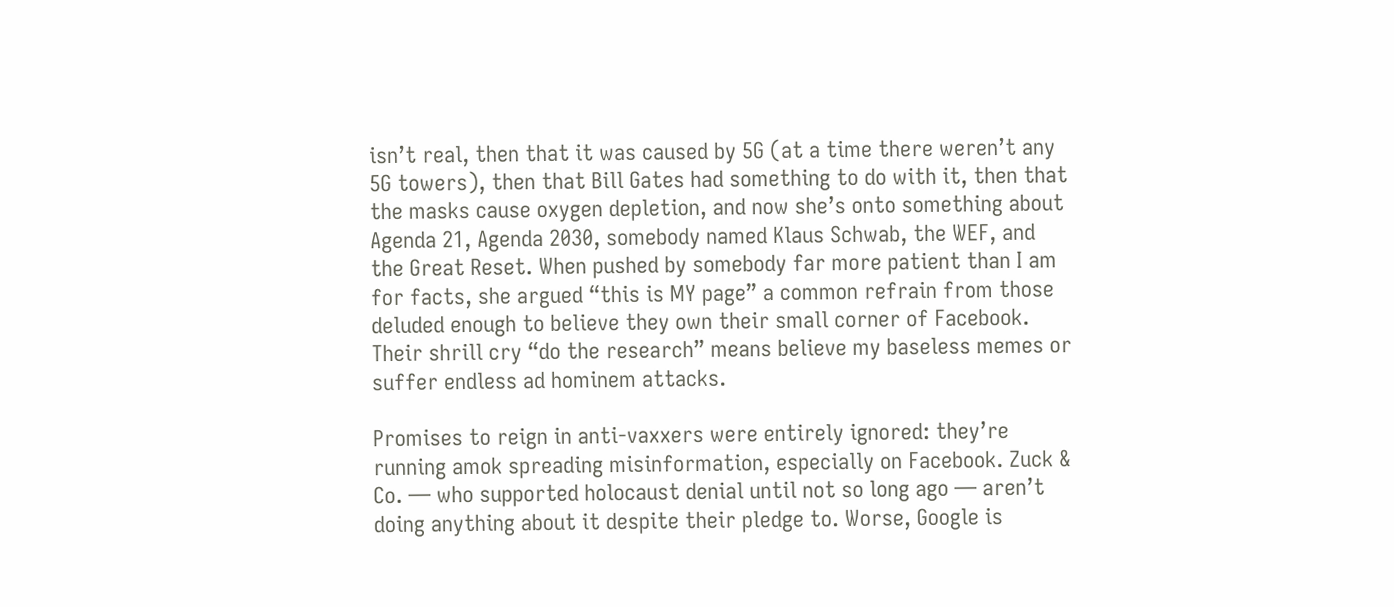isn’t real, then that it was caused by 5G (at a time there weren’t any 5G towers), then that Bill Gates had something to do with it, then that the masks cause oxygen depletion, and now she’s onto something about Agenda 21, Agenda 2030, somebody named Klaus Schwab, the WEF, and the Great Reset. When pushed by somebody far more patient than I am for facts, she argued “this is MY page” a common refrain from those deluded enough to believe they own their small corner of Facebook. Their shrill cry “do the research” means believe my baseless memes or suffer endless ad hominem attacks.

Promises to reign in anti-vaxxers were entirely ignored: they’re running amok spreading misinformation, especially on Facebook. Zuck & Co. — who supported holocaust denial until not so long ago — aren’t doing anything about it despite their pledge to. Worse, Google is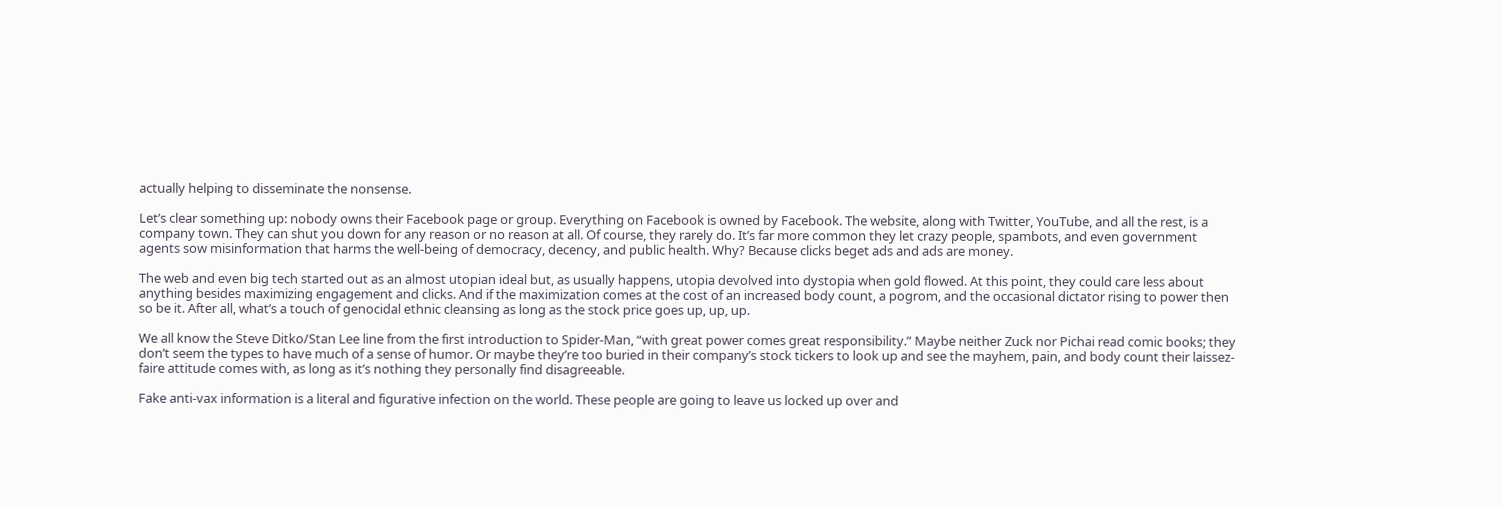actually helping to disseminate the nonsense.

Let’s clear something up: nobody owns their Facebook page or group. Everything on Facebook is owned by Facebook. The website, along with Twitter, YouTube, and all the rest, is a company town. They can shut you down for any reason or no reason at all. Of course, they rarely do. It’s far more common they let crazy people, spambots, and even government agents sow misinformation that harms the well-being of democracy, decency, and public health. Why? Because clicks beget ads and ads are money.

The web and even big tech started out as an almost utopian ideal but, as usually happens, utopia devolved into dystopia when gold flowed. At this point, they could care less about anything besides maximizing engagement and clicks. And if the maximization comes at the cost of an increased body count, a pogrom, and the occasional dictator rising to power then so be it. After all, what’s a touch of genocidal ethnic cleansing as long as the stock price goes up, up, up.

We all know the Steve Ditko/Stan Lee line from the first introduction to Spider-Man, “with great power comes great responsibility.” Maybe neither Zuck nor Pichai read comic books; they don’t seem the types to have much of a sense of humor. Or maybe they’re too buried in their company’s stock tickers to look up and see the mayhem, pain, and body count their laissez-faire attitude comes with, as long as it’s nothing they personally find disagreeable.

Fake anti-vax information is a literal and figurative infection on the world. These people are going to leave us locked up over and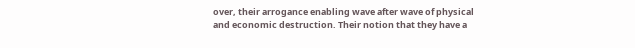over, their arrogance enabling wave after wave of physical and economic destruction. Their notion that they have a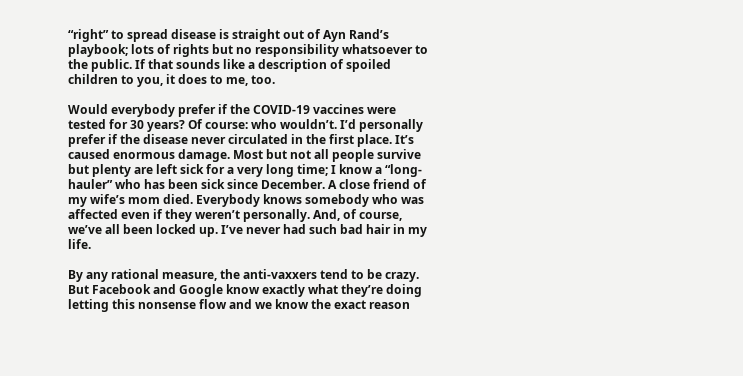“right” to spread disease is straight out of Ayn Rand’s playbook; lots of rights but no responsibility whatsoever to the public. If that sounds like a description of spoiled children to you, it does to me, too.

Would everybody prefer if the COVID-19 vaccines were tested for 30 years? Of course: who wouldn’t. I’d personally prefer if the disease never circulated in the first place. It’s caused enormous damage. Most but not all people survive but plenty are left sick for a very long time; I know a “long-hauler” who has been sick since December. A close friend of my wife’s mom died. Everybody knows somebody who was affected even if they weren’t personally. And, of course, we’ve all been locked up. I’ve never had such bad hair in my life.

By any rational measure, the anti-vaxxers tend to be crazy. But Facebook and Google know exactly what they’re doing letting this nonsense flow and we know the exact reason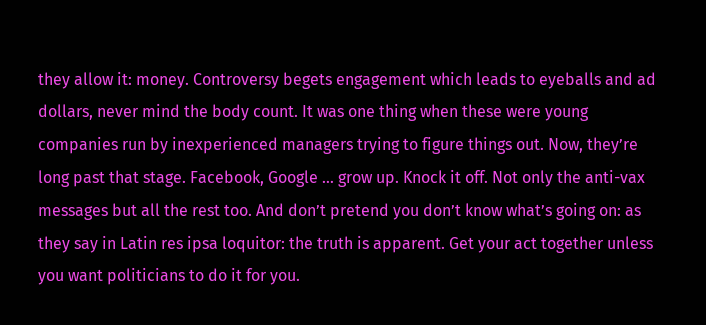they allow it: money. Controversy begets engagement which leads to eyeballs and ad dollars, never mind the body count. It was one thing when these were young companies run by inexperienced managers trying to figure things out. Now, they’re long past that stage. Facebook, Google … grow up. Knock it off. Not only the anti-vax messages but all the rest too. And don’t pretend you don’t know what’s going on: as they say in Latin res ipsa loquitor: the truth is apparent. Get your act together unless you want politicians to do it for you.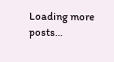Loading more posts…